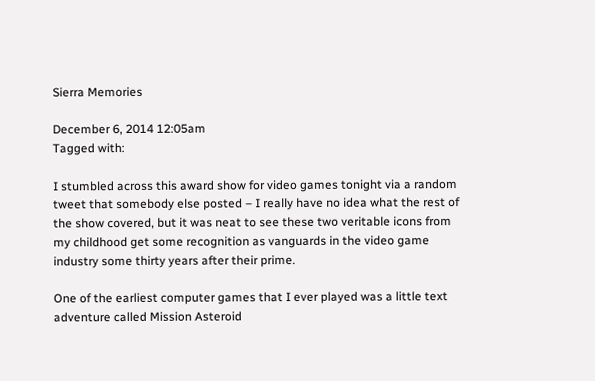Sierra Memories

December 6, 2014 12:05am
Tagged with:

I stumbled across this award show for video games tonight via a random tweet that somebody else posted – I really have no idea what the rest of the show covered, but it was neat to see these two veritable icons from my childhood get some recognition as vanguards in the video game industry some thirty years after their prime.

One of the earliest computer games that I ever played was a little text adventure called Mission Asteroid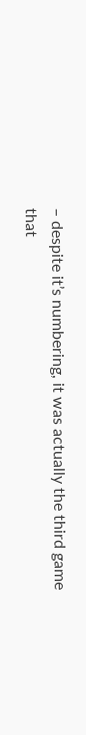– despite it’s numbering, it was actually the third game that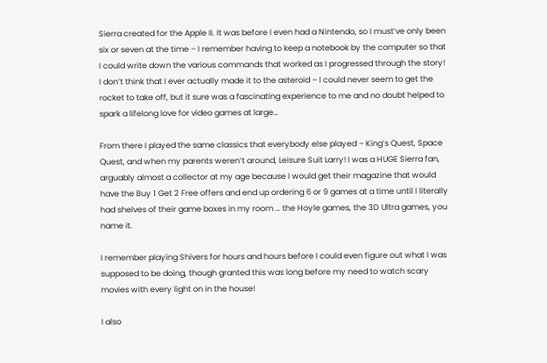Sierra created for the Apple II. It was before I even had a Nintendo, so I must’ve only been six or seven at the time – I remember having to keep a notebook by the computer so that I could write down the various commands that worked as I progressed through the story! I don’t think that I ever actually made it to the asteroid – I could never seem to get the rocket to take off, but it sure was a fascinating experience to me and no doubt helped to spark a lifelong love for video games at large…

From there I played the same classics that everybody else played – King’s Quest, Space Quest, and when my parents weren’t around, Leisure Suit Larry! I was a HUGE Sierra fan, arguably almost a collector at my age because I would get their magazine that would have the Buy 1 Get 2 Free offers and end up ordering 6 or 9 games at a time until I literally had shelves of their game boxes in my room … the Hoyle games, the 3D Ultra games, you name it.

I remember playing Shivers for hours and hours before I could even figure out what I was supposed to be doing, though granted this was long before my need to watch scary movies with every light on in the house!

I also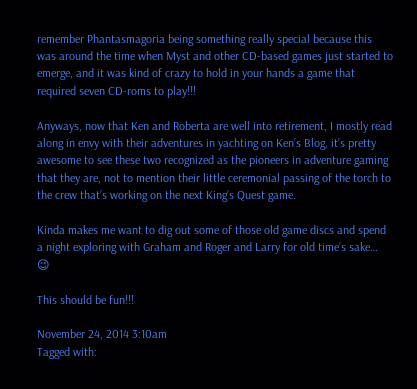remember Phantasmagoria being something really special because this was around the time when Myst and other CD-based games just started to emerge, and it was kind of crazy to hold in your hands a game that required seven CD-roms to play!!!

Anyways, now that Ken and Roberta are well into retirement, I mostly read along in envy with their adventures in yachting on Ken’s Blog, it’s pretty awesome to see these two recognized as the pioneers in adventure gaming that they are, not to mention their little ceremonial passing of the torch to the crew that’s working on the next King’s Quest game.

Kinda makes me want to dig out some of those old game discs and spend a night exploring with Graham and Roger and Larry for old time’s sake… 😉

This should be fun!!!

November 24, 2014 3:10am
Tagged with: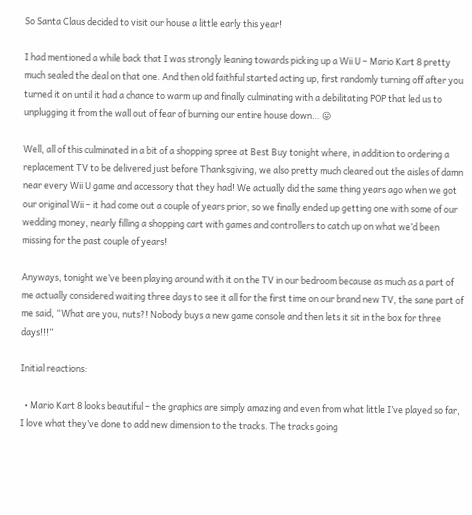So Santa Claus decided to visit our house a little early this year!

I had mentioned a while back that I was strongly leaning towards picking up a Wii U – Mario Kart 8 pretty much sealed the deal on that one. And then old faithful started acting up, first randomly turning off after you turned it on until it had a chance to warm up and finally culminating with a debilitating POP that led us to unplugging it from the wall out of fear of burning our entire house down… 😛

Well, all of this culminated in a bit of a shopping spree at Best Buy tonight where, in addition to ordering a replacement TV to be delivered just before Thanksgiving, we also pretty much cleared out the aisles of damn near every Wii U game and accessory that they had! We actually did the same thing years ago when we got our original Wii – it had come out a couple of years prior, so we finally ended up getting one with some of our wedding money, nearly filling a shopping cart with games and controllers to catch up on what we’d been missing for the past couple of years!

Anyways, tonight we’ve been playing around with it on the TV in our bedroom because as much as a part of me actually considered waiting three days to see it all for the first time on our brand new TV, the sane part of me said, “What are you, nuts?! Nobody buys a new game console and then lets it sit in the box for three days!!!”

Initial reactions:

  • Mario Kart 8 looks beautiful – the graphics are simply amazing and even from what little I’ve played so far, I love what they’ve done to add new dimension to the tracks. The tracks going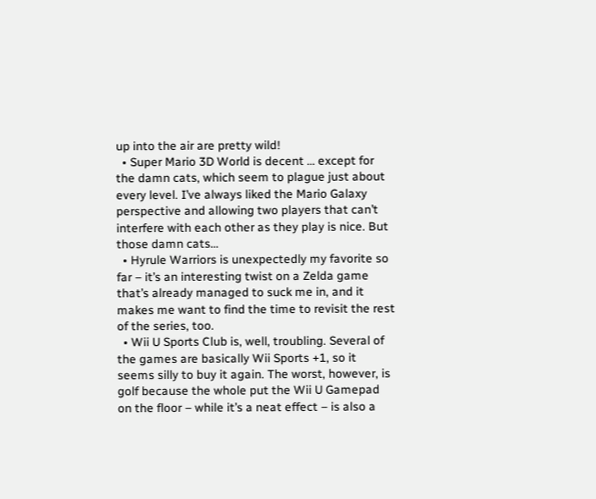up into the air are pretty wild!
  • Super Mario 3D World is decent … except for the damn cats, which seem to plague just about every level. I’ve always liked the Mario Galaxy perspective and allowing two players that can’t interfere with each other as they play is nice. But those damn cats…
  • Hyrule Warriors is unexpectedly my favorite so far – it’s an interesting twist on a Zelda game that’s already managed to suck me in, and it makes me want to find the time to revisit the rest of the series, too.
  • Wii U Sports Club is, well, troubling. Several of the games are basically Wii Sports +1, so it seems silly to buy it again. The worst, however, is golf because the whole put the Wii U Gamepad on the floor – while it’s a neat effect – is also a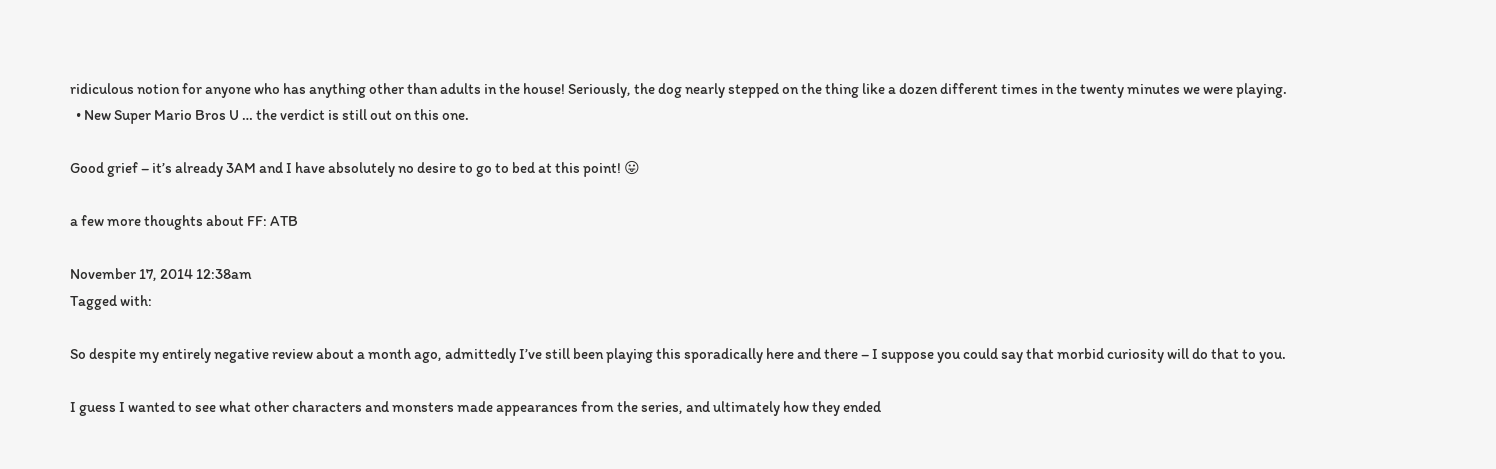ridiculous notion for anyone who has anything other than adults in the house! Seriously, the dog nearly stepped on the thing like a dozen different times in the twenty minutes we were playing.
  • New Super Mario Bros U … the verdict is still out on this one.

Good grief – it’s already 3AM and I have absolutely no desire to go to bed at this point! 😛

a few more thoughts about FF: ATB

November 17, 2014 12:38am
Tagged with:

So despite my entirely negative review about a month ago, admittedly I’ve still been playing this sporadically here and there – I suppose you could say that morbid curiosity will do that to you.

I guess I wanted to see what other characters and monsters made appearances from the series, and ultimately how they ended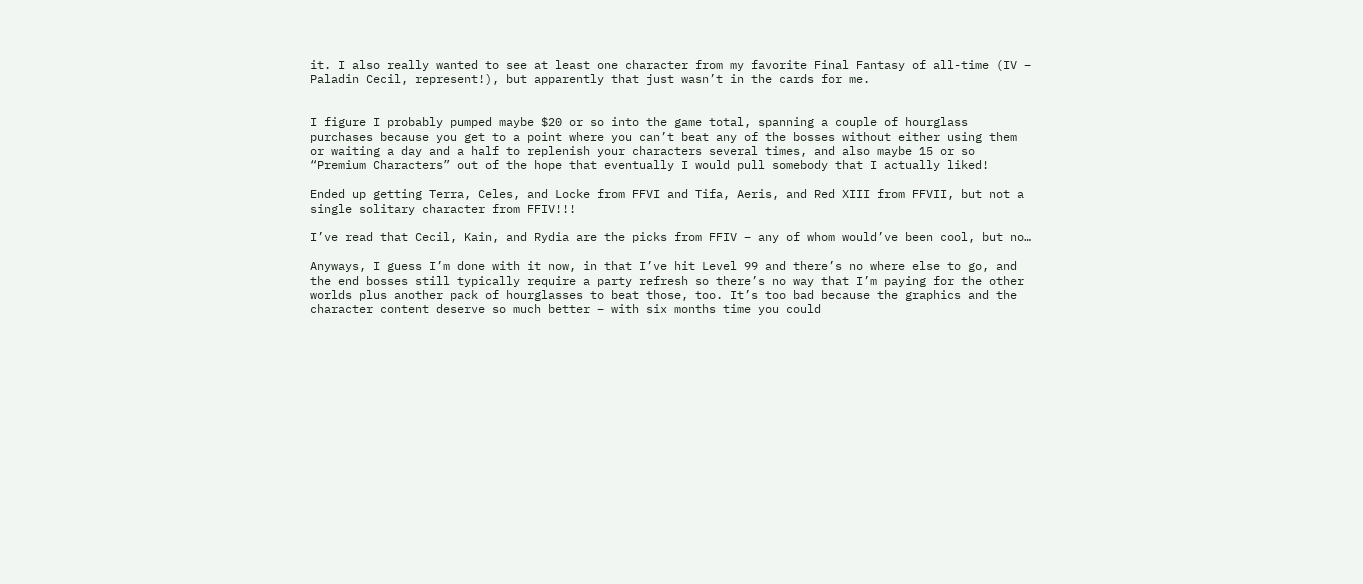it. I also really wanted to see at least one character from my favorite Final Fantasy of all-time (IV – Paladin Cecil, represent!), but apparently that just wasn’t in the cards for me.


I figure I probably pumped maybe $20 or so into the game total, spanning a couple of hourglass purchases because you get to a point where you can’t beat any of the bosses without either using them or waiting a day and a half to replenish your characters several times, and also maybe 15 or so “Premium Characters” out of the hope that eventually I would pull somebody that I actually liked!

Ended up getting Terra, Celes, and Locke from FFVI and Tifa, Aeris, and Red XIII from FFVII, but not a single solitary character from FFIV!!!

I’ve read that Cecil, Kain, and Rydia are the picks from FFIV – any of whom would’ve been cool, but no…

Anyways, I guess I’m done with it now, in that I’ve hit Level 99 and there’s no where else to go, and the end bosses still typically require a party refresh so there’s no way that I’m paying for the other worlds plus another pack of hourglasses to beat those, too. It’s too bad because the graphics and the character content deserve so much better – with six months time you could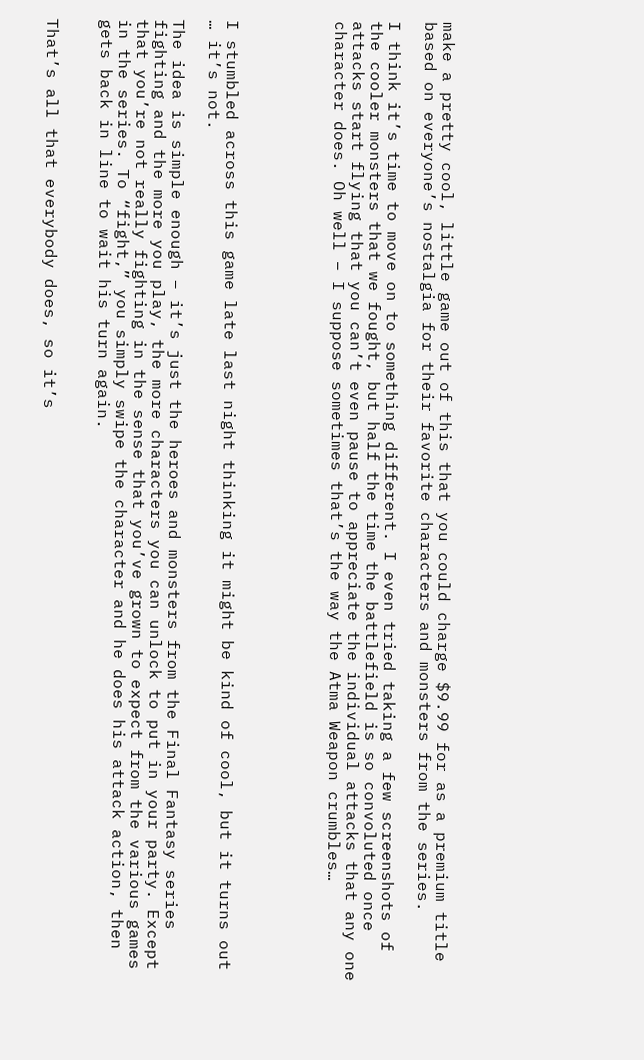make a pretty cool, little game out of this that you could charge $9.99 for as a premium title based on everyone’s nostalgia for their favorite characters and monsters from the series.

I think it’s time to move on to something different. I even tried taking a few screenshots of the cooler monsters that we fought, but half the time the battlefield is so convoluted once attacks start flying that you can’t even pause to appreciate the individual attacks that any one character does. Oh well – I suppose sometimes that’s the way the Atma Weapon crumbles…





I stumbled across this game late last night thinking it might be kind of cool, but it turns out … it’s not.

The idea is simple enough – it’s just the heroes and monsters from the Final Fantasy series fighting and the more you play, the more characters you can unlock to put in your party. Except that you’re not really fighting in the sense that you’ve grown to expect from the various games in the series. To “fight,” you simply swipe the character and he does his attack action, then gets back in line to wait his turn again.


That’s all that everybody does, so it’s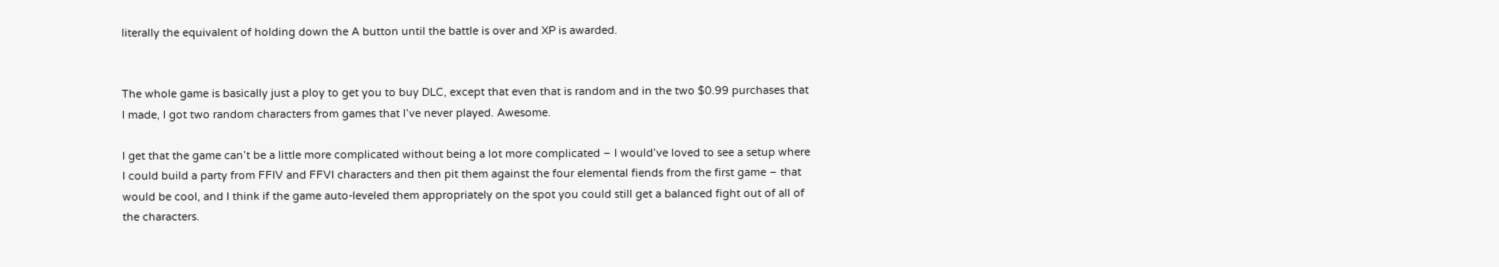literally the equivalent of holding down the A button until the battle is over and XP is awarded.


The whole game is basically just a ploy to get you to buy DLC, except that even that is random and in the two $0.99 purchases that I made, I got two random characters from games that I’ve never played. Awesome.

I get that the game can’t be a little more complicated without being a lot more complicated – I would’ve loved to see a setup where I could build a party from FFIV and FFVI characters and then pit them against the four elemental fiends from the first game – that would be cool, and I think if the game auto-leveled them appropriately on the spot you could still get a balanced fight out of all of the characters.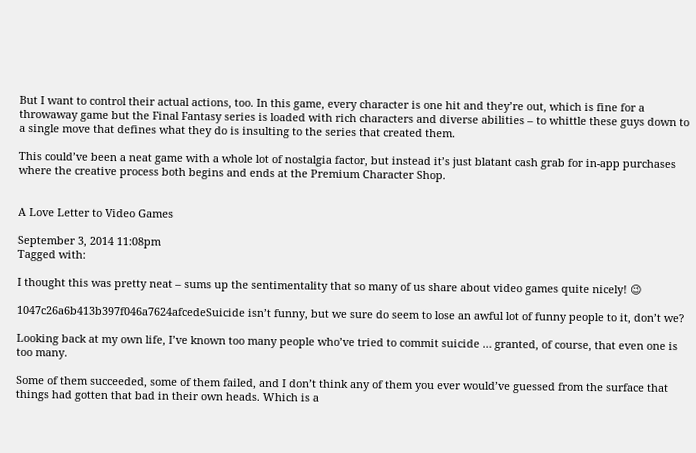But I want to control their actual actions, too. In this game, every character is one hit and they’re out, which is fine for a throwaway game but the Final Fantasy series is loaded with rich characters and diverse abilities – to whittle these guys down to a single move that defines what they do is insulting to the series that created them.

This could’ve been a neat game with a whole lot of nostalgia factor, but instead it’s just blatant cash grab for in-app purchases where the creative process both begins and ends at the Premium Character Shop.


A Love Letter to Video Games

September 3, 2014 11:08pm
Tagged with:

I thought this was pretty neat – sums up the sentimentality that so many of us share about video games quite nicely! 😉

1047c26a6b413b397f046a7624afcedeSuicide isn’t funny, but we sure do seem to lose an awful lot of funny people to it, don’t we?

Looking back at my own life, I’ve known too many people who’ve tried to commit suicide … granted, of course, that even one is too many.

Some of them succeeded, some of them failed, and I don’t think any of them you ever would’ve guessed from the surface that things had gotten that bad in their own heads. Which is a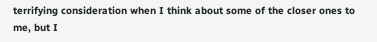terrifying consideration when I think about some of the closer ones to me, but I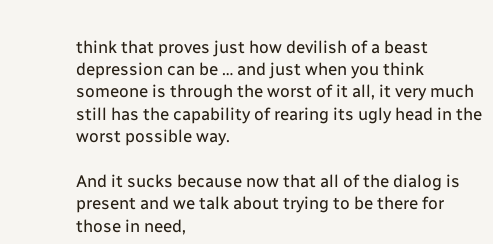think that proves just how devilish of a beast depression can be … and just when you think someone is through the worst of it all, it very much still has the capability of rearing its ugly head in the worst possible way.

And it sucks because now that all of the dialog is present and we talk about trying to be there for those in need,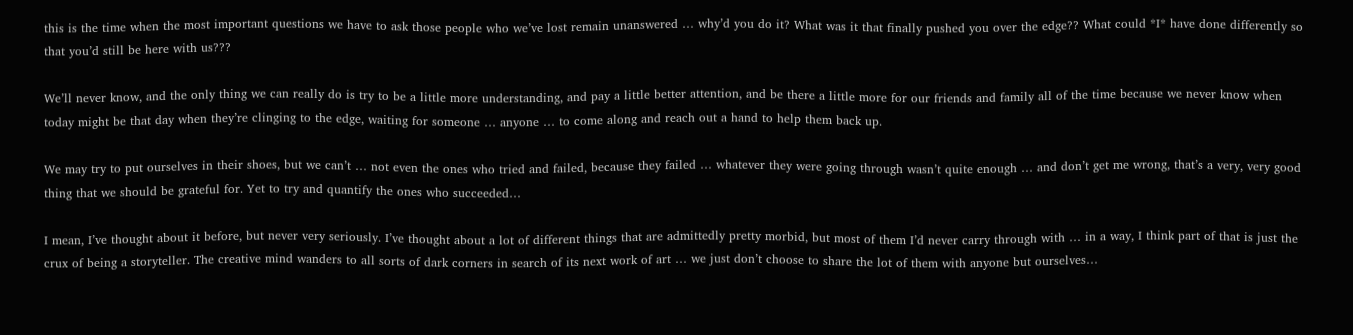this is the time when the most important questions we have to ask those people who we’ve lost remain unanswered … why’d you do it? What was it that finally pushed you over the edge?? What could *I* have done differently so that you’d still be here with us???

We’ll never know, and the only thing we can really do is try to be a little more understanding, and pay a little better attention, and be there a little more for our friends and family all of the time because we never know when today might be that day when they’re clinging to the edge, waiting for someone … anyone … to come along and reach out a hand to help them back up.

We may try to put ourselves in their shoes, but we can’t … not even the ones who tried and failed, because they failed … whatever they were going through wasn’t quite enough … and don’t get me wrong, that’s a very, very good thing that we should be grateful for. Yet to try and quantify the ones who succeeded…

I mean, I’ve thought about it before, but never very seriously. I’ve thought about a lot of different things that are admittedly pretty morbid, but most of them I’d never carry through with … in a way, I think part of that is just the crux of being a storyteller. The creative mind wanders to all sorts of dark corners in search of its next work of art … we just don’t choose to share the lot of them with anyone but ourselves…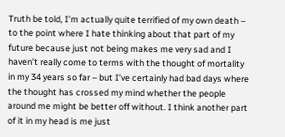Truth be told, I’m actually quite terrified of my own death – to the point where I hate thinking about that part of my future because just not being makes me very sad and I haven’t really come to terms with the thought of mortality in my 34 years so far – but I’ve certainly had bad days where the thought has crossed my mind whether the people around me might be better off without. I think another part of it in my head is me just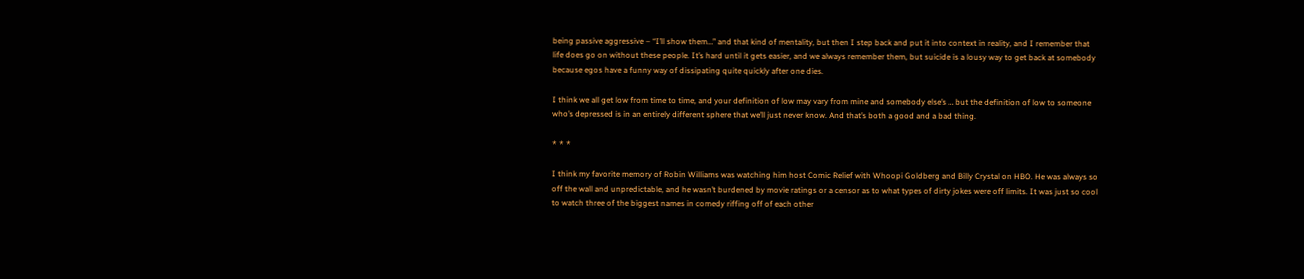being passive aggressive – “I’ll show them…” and that kind of mentality, but then I step back and put it into context in reality, and I remember that life does go on without these people. It’s hard until it gets easier, and we always remember them, but suicide is a lousy way to get back at somebody because egos have a funny way of dissipating quite quickly after one dies.

I think we all get low from time to time, and your definition of low may vary from mine and somebody else’s … but the definition of low to someone who’s depressed is in an entirely different sphere that we’ll just never know. And that’s both a good and a bad thing.

* * *

I think my favorite memory of Robin Williams was watching him host Comic Relief with Whoopi Goldberg and Billy Crystal on HBO. He was always so off the wall and unpredictable, and he wasn’t burdened by movie ratings or a censor as to what types of dirty jokes were off limits. It was just so cool to watch three of the biggest names in comedy riffing off of each other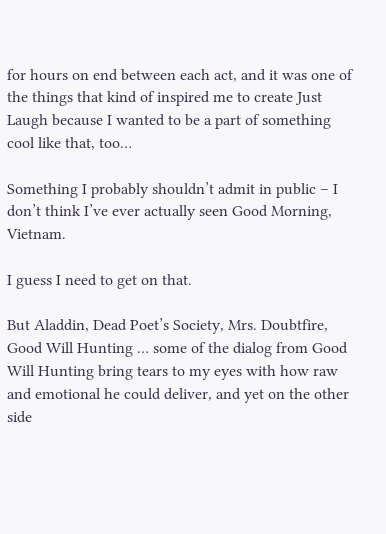for hours on end between each act, and it was one of the things that kind of inspired me to create Just Laugh because I wanted to be a part of something cool like that, too…

Something I probably shouldn’t admit in public – I don’t think I’ve ever actually seen Good Morning, Vietnam.

I guess I need to get on that.

But Aladdin, Dead Poet’s Society, Mrs. Doubtfire, Good Will Hunting … some of the dialog from Good Will Hunting bring tears to my eyes with how raw and emotional he could deliver, and yet on the other side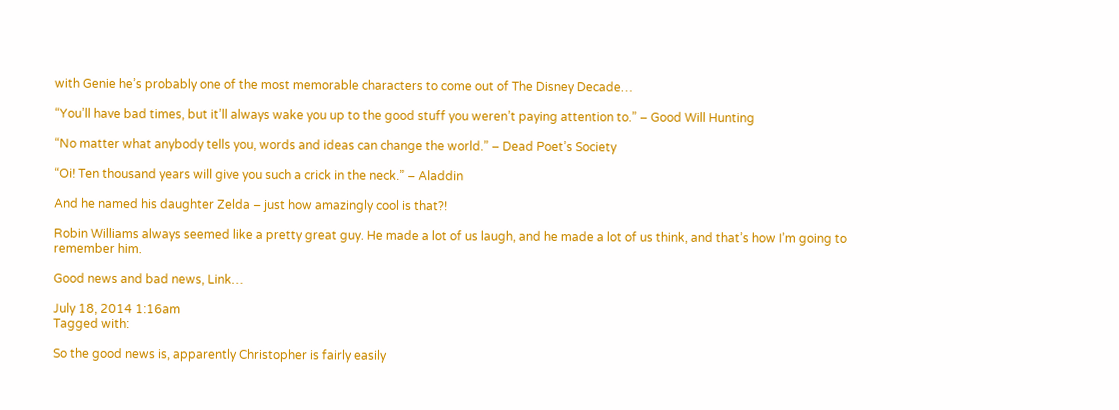with Genie he’s probably one of the most memorable characters to come out of The Disney Decade…

“You’ll have bad times, but it’ll always wake you up to the good stuff you weren’t paying attention to.” – Good Will Hunting

“No matter what anybody tells you, words and ideas can change the world.” – Dead Poet’s Society

“Oi! Ten thousand years will give you such a crick in the neck.” – Aladdin

And he named his daughter Zelda – just how amazingly cool is that?!

Robin Williams always seemed like a pretty great guy. He made a lot of us laugh, and he made a lot of us think, and that’s how I’m going to remember him.

Good news and bad news, Link…

July 18, 2014 1:16am
Tagged with:

So the good news is, apparently Christopher is fairly easily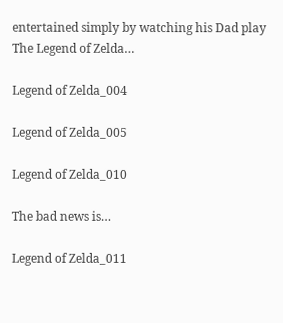entertained simply by watching his Dad play The Legend of Zelda…

Legend of Zelda_004

Legend of Zelda_005

Legend of Zelda_010

The bad news is…

Legend of Zelda_011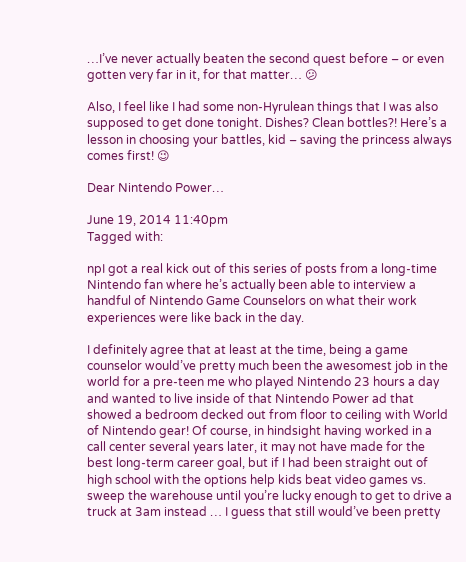…I’ve never actually beaten the second quest before – or even gotten very far in it, for that matter… 😕

Also, I feel like I had some non-Hyrulean things that I was also supposed to get done tonight. Dishes? Clean bottles?! Here’s a lesson in choosing your battles, kid – saving the princess always comes first! 😉

Dear Nintendo Power…

June 19, 2014 11:40pm
Tagged with:

npI got a real kick out of this series of posts from a long-time Nintendo fan where he’s actually been able to interview a handful of Nintendo Game Counselors on what their work experiences were like back in the day.

I definitely agree that at least at the time, being a game counselor would’ve pretty much been the awesomest job in the world for a pre-teen me who played Nintendo 23 hours a day and wanted to live inside of that Nintendo Power ad that showed a bedroom decked out from floor to ceiling with World of Nintendo gear! Of course, in hindsight having worked in a call center several years later, it may not have made for the best long-term career goal, but if I had been straight out of high school with the options help kids beat video games vs. sweep the warehouse until you’re lucky enough to get to drive a truck at 3am instead … I guess that still would’ve been pretty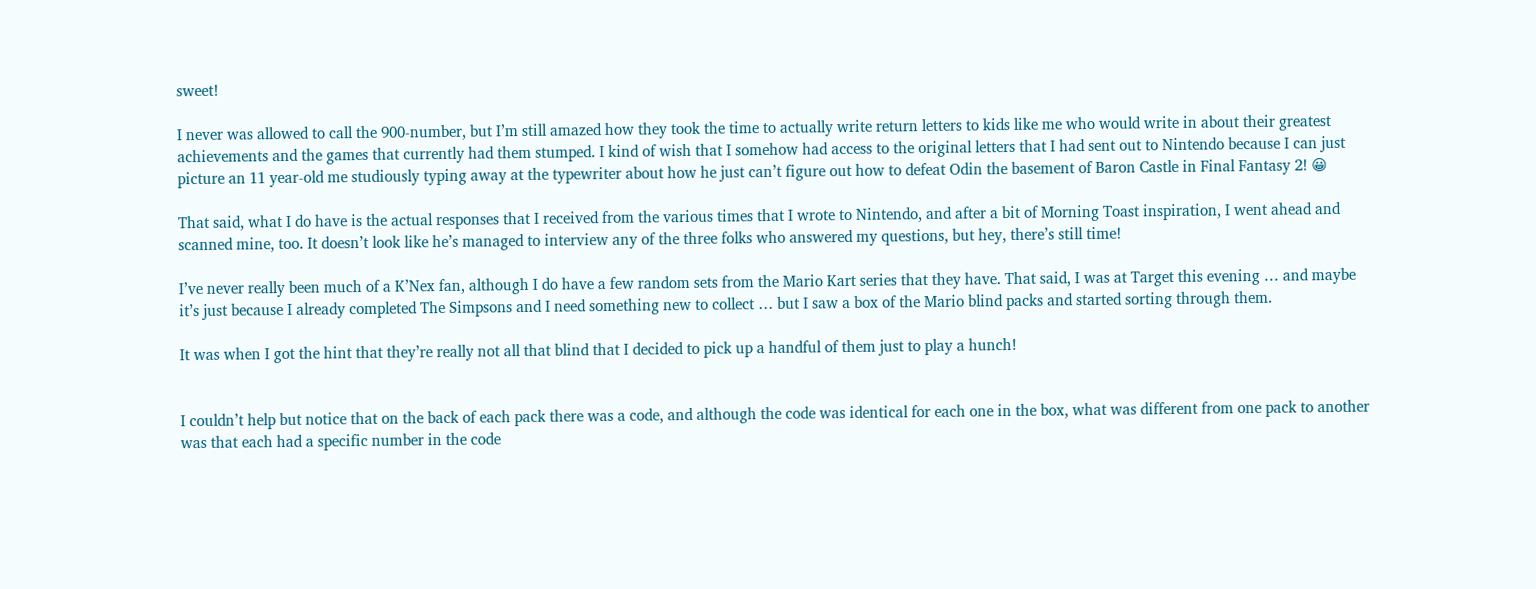sweet!

I never was allowed to call the 900-number, but I’m still amazed how they took the time to actually write return letters to kids like me who would write in about their greatest achievements and the games that currently had them stumped. I kind of wish that I somehow had access to the original letters that I had sent out to Nintendo because I can just picture an 11 year-old me studiously typing away at the typewriter about how he just can’t figure out how to defeat Odin the basement of Baron Castle in Final Fantasy 2! 😀

That said, what I do have is the actual responses that I received from the various times that I wrote to Nintendo, and after a bit of Morning Toast inspiration, I went ahead and scanned mine, too. It doesn’t look like he’s managed to interview any of the three folks who answered my questions, but hey, there’s still time!

I’ve never really been much of a K’Nex fan, although I do have a few random sets from the Mario Kart series that they have. That said, I was at Target this evening … and maybe it’s just because I already completed The Simpsons and I need something new to collect … but I saw a box of the Mario blind packs and started sorting through them.

It was when I got the hint that they’re really not all that blind that I decided to pick up a handful of them just to play a hunch!


I couldn’t help but notice that on the back of each pack there was a code, and although the code was identical for each one in the box, what was different from one pack to another was that each had a specific number in the code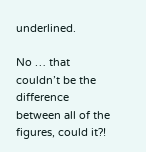underlined.

No … that couldn’t be the difference between all of the figures, could it?!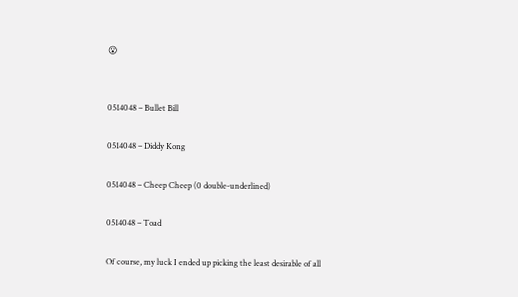😮


0514048 – Bullet Bill

0514048 – Diddy Kong

0514048 – Cheep Cheep (0 double-underlined)

0514048 – Toad

Of course, my luck I ended up picking the least desirable of all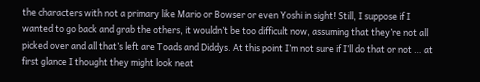the characters with not a primary like Mario or Bowser or even Yoshi in sight! Still, I suppose if I wanted to go back and grab the others, it wouldn’t be too difficult now, assuming that they’re not all picked over and all that’s left are Toads and Diddys. At this point I’m not sure if I’ll do that or not … at first glance I thought they might look neat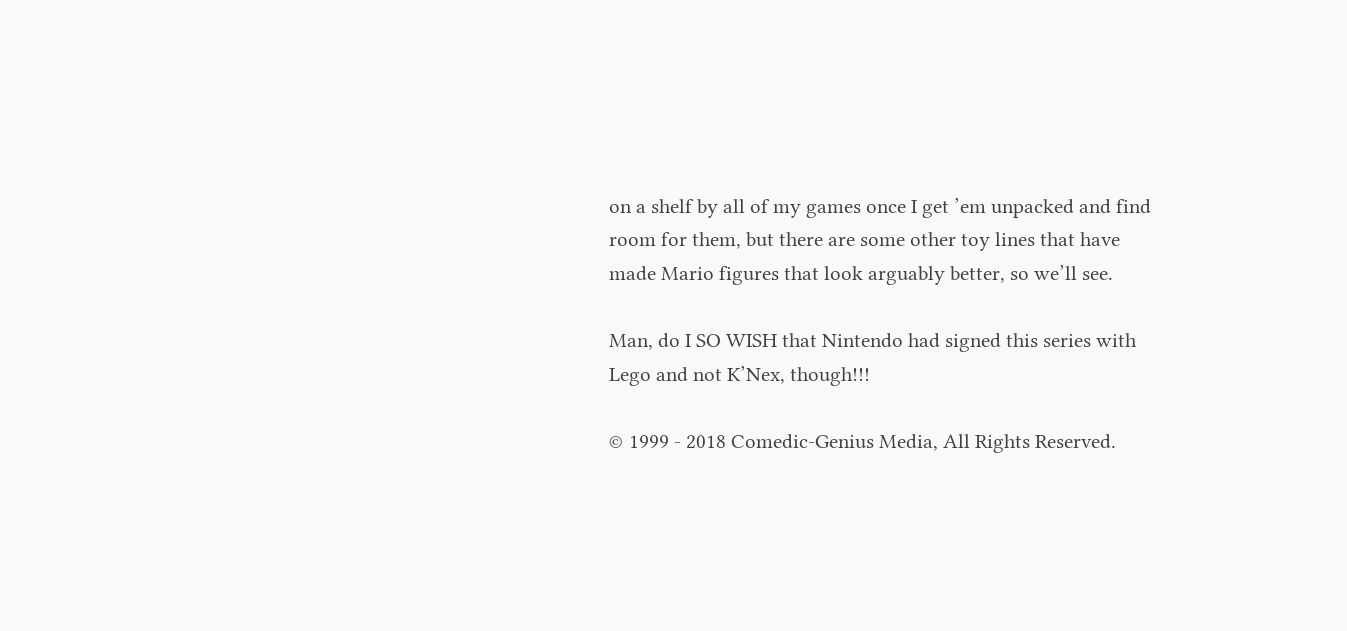on a shelf by all of my games once I get ’em unpacked and find room for them, but there are some other toy lines that have made Mario figures that look arguably better, so we’ll see.

Man, do I SO WISH that Nintendo had signed this series with Lego and not K’Nex, though!!!

© 1999 - 2018 Comedic-Genius Media, All Rights Reserved.